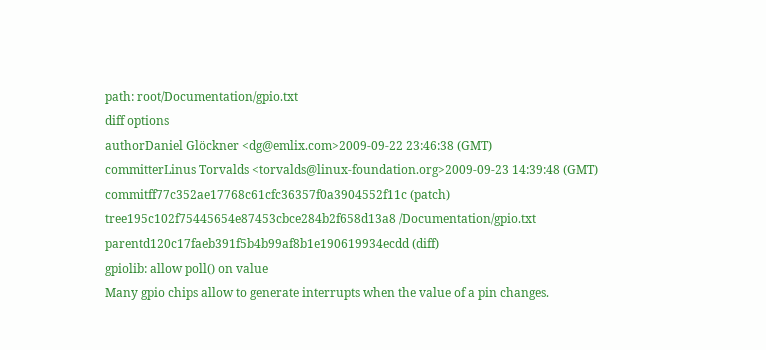path: root/Documentation/gpio.txt
diff options
authorDaniel Glöckner <dg@emlix.com>2009-09-22 23:46:38 (GMT)
committerLinus Torvalds <torvalds@linux-foundation.org>2009-09-23 14:39:48 (GMT)
commitff77c352ae17768c61cfc36357f0a3904552f11c (patch)
tree195c102f75445654e87453cbce284b2f658d13a8 /Documentation/gpio.txt
parentd120c17faeb391f5b4b99af8b1e190619934ecdd (diff)
gpiolib: allow poll() on value
Many gpio chips allow to generate interrupts when the value of a pin changes.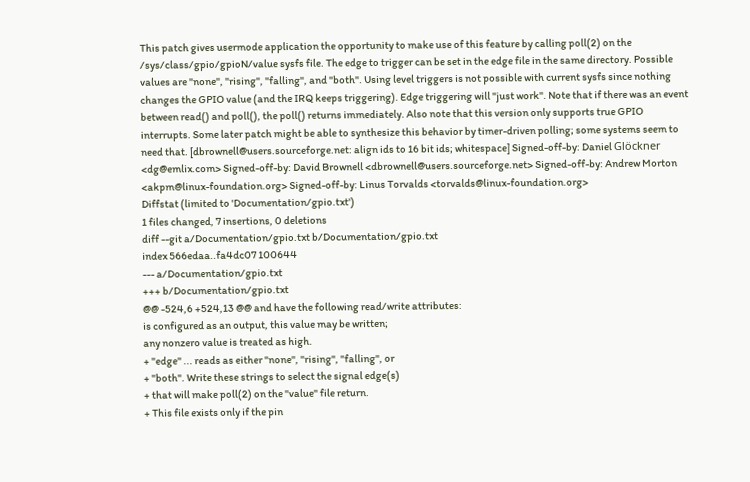This patch gives usermode application the opportunity to make use of this feature by calling poll(2) on the /sys/class/gpio/gpioN/value sysfs file. The edge to trigger can be set in the edge file in the same directory. Possible values are "none", "rising", "falling", and "both". Using level triggers is not possible with current sysfs since nothing changes the GPIO value (and the IRQ keeps triggering). Edge triggering will "just work". Note that if there was an event between read() and poll(), the poll() returns immediately. Also note that this version only supports true GPIO interrupts. Some later patch might be able to synthesize this behavior by timer-driven polling; some systems seem to need that. [dbrownell@users.sourceforge.net: align ids to 16 bit ids; whitespace] Signed-off-by: Daniel Glöckner <dg@emlix.com> Signed-off-by: David Brownell <dbrownell@users.sourceforge.net> Signed-off-by: Andrew Morton <akpm@linux-foundation.org> Signed-off-by: Linus Torvalds <torvalds@linux-foundation.org>
Diffstat (limited to 'Documentation/gpio.txt')
1 files changed, 7 insertions, 0 deletions
diff --git a/Documentation/gpio.txt b/Documentation/gpio.txt
index 566edaa..fa4dc07 100644
--- a/Documentation/gpio.txt
+++ b/Documentation/gpio.txt
@@ -524,6 +524,13 @@ and have the following read/write attributes:
is configured as an output, this value may be written;
any nonzero value is treated as high.
+ "edge" ... reads as either "none", "rising", "falling", or
+ "both". Write these strings to select the signal edge(s)
+ that will make poll(2) on the "value" file return.
+ This file exists only if the pin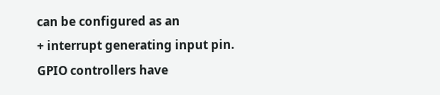can be configured as an
+ interrupt generating input pin.
GPIO controllers have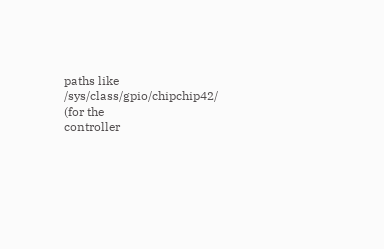paths like /sys/class/gpio/chipchip42/ (for the
controller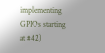implementing GPIOs starting at #42)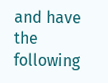and have the following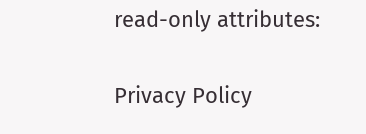read-only attributes:

Privacy Policy